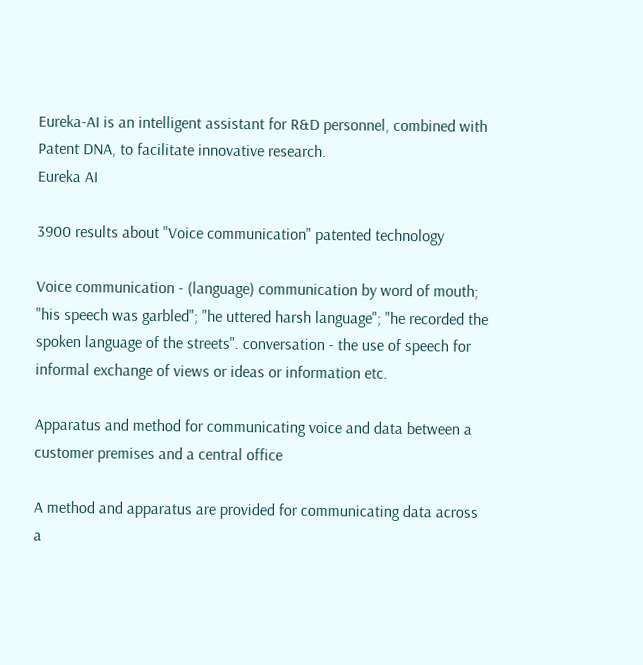Eureka-AI is an intelligent assistant for R&D personnel, combined with Patent DNA, to facilitate innovative research.
Eureka AI

3900 results about "Voice communication" patented technology

Voice communication - (language) communication by word of mouth; "his speech was garbled"; "he uttered harsh language"; "he recorded the spoken language of the streets". conversation - the use of speech for informal exchange of views or ideas or information etc.

Apparatus and method for communicating voice and data between a customer premises and a central office

A method and apparatus are provided for communicating data across a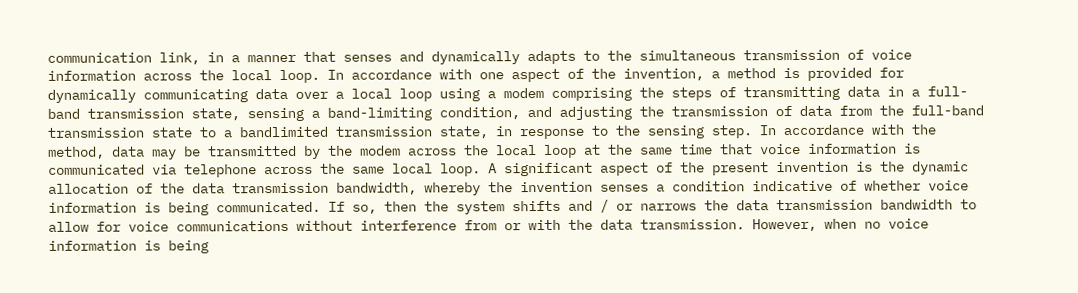communication link, in a manner that senses and dynamically adapts to the simultaneous transmission of voice information across the local loop. In accordance with one aspect of the invention, a method is provided for dynamically communicating data over a local loop using a modem comprising the steps of transmitting data in a full-band transmission state, sensing a band-limiting condition, and adjusting the transmission of data from the full-band transmission state to a bandlimited transmission state, in response to the sensing step. In accordance with the method, data may be transmitted by the modem across the local loop at the same time that voice information is communicated via telephone across the same local loop. A significant aspect of the present invention is the dynamic allocation of the data transmission bandwidth, whereby the invention senses a condition indicative of whether voice information is being communicated. If so, then the system shifts and / or narrows the data transmission bandwidth to allow for voice communications without interference from or with the data transmission. However, when no voice information is being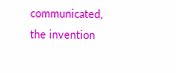communicated, the invention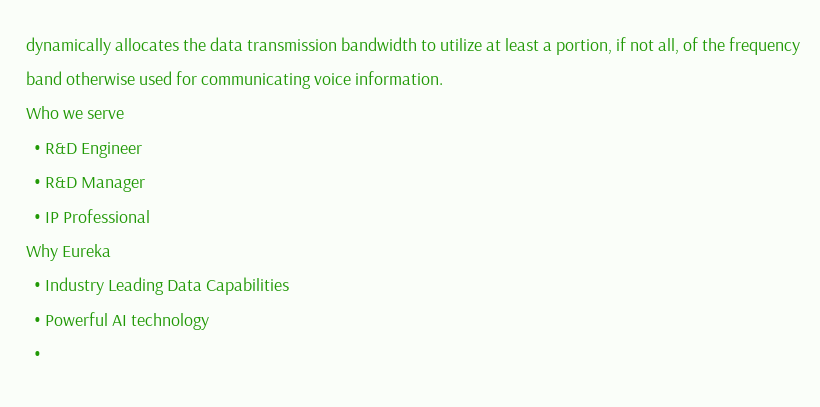dynamically allocates the data transmission bandwidth to utilize at least a portion, if not all, of the frequency band otherwise used for communicating voice information.
Who we serve
  • R&D Engineer
  • R&D Manager
  • IP Professional
Why Eureka
  • Industry Leading Data Capabilities
  • Powerful AI technology
  •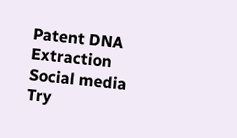Patent DNA Extraction
Social media
Try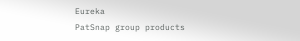Eureka
PatSnap group products